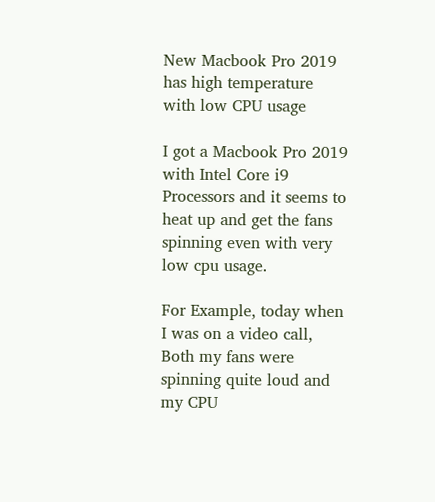New Macbook Pro 2019 has high temperature with low CPU usage

I got a Macbook Pro 2019 with Intel Core i9 Processors and it seems to heat up and get the fans spinning even with very low cpu usage.

For Example, today when I was on a video call, Both my fans were spinning quite loud and my CPU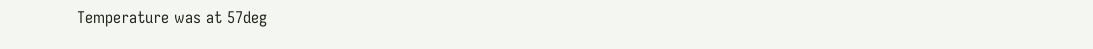Temperature was at 57deg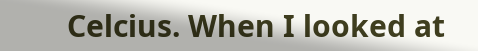Celcius. When I looked at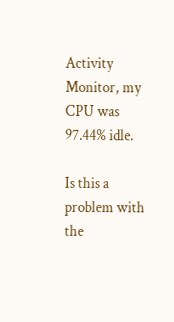Activity Monitor, my CPU was 97.44% idle.

Is this a problem with the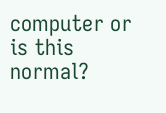computer or is this normal?